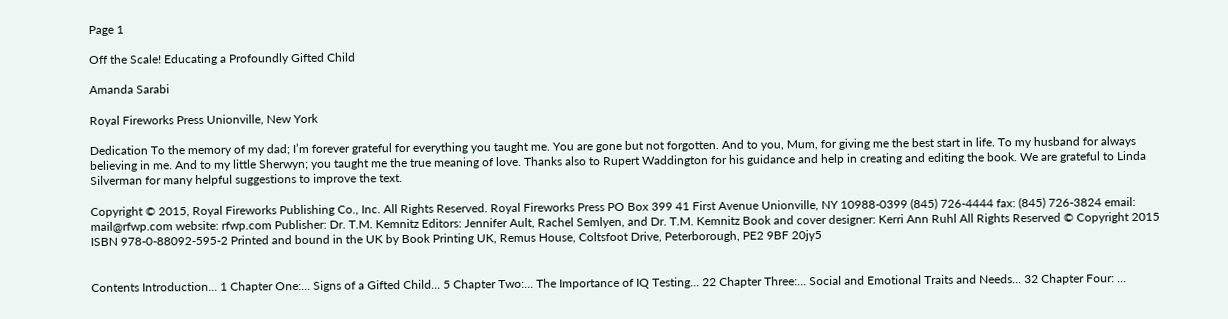Page 1

Off the Scale! Educating a Profoundly Gifted Child

Amanda Sarabi

Royal Fireworks Press Unionville, New York

Dedication To the memory of my dad; I’m forever grateful for everything you taught me. You are gone but not forgotten. And to you, Mum, for giving me the best start in life. To my husband for always believing in me. And to my little Sherwyn; you taught me the true meaning of love. Thanks also to Rupert Waddington for his guidance and help in creating and editing the book. We are grateful to Linda Silverman for many helpful suggestions to improve the text.

Copyright © 2015, Royal Fireworks Publishing Co., Inc. All Rights Reserved. Royal Fireworks Press PO Box 399 41 First Avenue Unionville, NY 10988-0399 (845) 726-4444 fax: (845) 726-3824 email: mail@rfwp.com website: rfwp.com Publisher: Dr. T.M. Kemnitz Editors: Jennifer Ault, Rachel Semlyen, and Dr. T.M. Kemnitz Book and cover designer: Kerri Ann Ruhl All Rights Reserved © Copyright 2015 ISBN 978-0-88092-595-2 Printed and bound in the UK by Book Printing UK, Remus House, Coltsfoot Drive, Peterborough, PE2 9BF 20jy5


Contents Introduction... 1 Chapter One:... Signs of a Gifted Child... 5 Chapter Two:... The Importance of IQ Testing... 22 Chapter Three:... Social and Emotional Traits and Needs... 32 Chapter Four: ...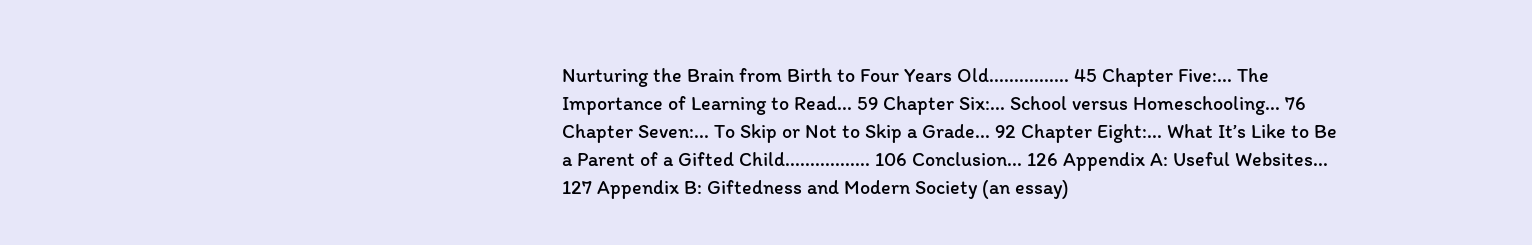Nurturing the Brain from Birth to Four Years Old................ 45 Chapter Five:... The Importance of Learning to Read... 59 Chapter Six:... School versus Homeschooling... 76 Chapter Seven:... To Skip or Not to Skip a Grade... 92 Chapter Eight:... What It’s Like to Be a Parent of a Gifted Child................. 106 Conclusion... 126 Appendix A: Useful Websites... 127 Appendix B: Giftedness and Modern Society (an essay)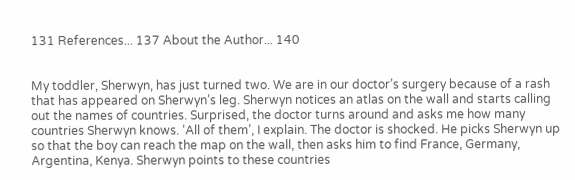131 References... 137 About the Author... 140


My toddler, Sherwyn, has just turned two. We are in our doctor’s surgery because of a rash that has appeared on Sherwyn’s leg. Sherwyn notices an atlas on the wall and starts calling out the names of countries. Surprised, the doctor turns around and asks me how many countries Sherwyn knows. ‘All of them’, I explain. The doctor is shocked. He picks Sherwyn up so that the boy can reach the map on the wall, then asks him to find France, Germany, Argentina, Kenya. Sherwyn points to these countries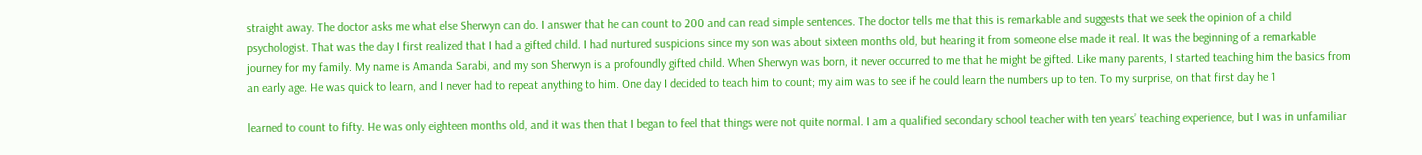straight away. The doctor asks me what else Sherwyn can do. I answer that he can count to 200 and can read simple sentences. The doctor tells me that this is remarkable and suggests that we seek the opinion of a child psychologist. That was the day I first realized that I had a gifted child. I had nurtured suspicions since my son was about sixteen months old, but hearing it from someone else made it real. It was the beginning of a remarkable journey for my family. My name is Amanda Sarabi, and my son Sherwyn is a profoundly gifted child. When Sherwyn was born, it never occurred to me that he might be gifted. Like many parents, I started teaching him the basics from an early age. He was quick to learn, and I never had to repeat anything to him. One day I decided to teach him to count; my aim was to see if he could learn the numbers up to ten. To my surprise, on that first day he 1

learned to count to fifty. He was only eighteen months old, and it was then that I began to feel that things were not quite normal. I am a qualified secondary school teacher with ten years’ teaching experience, but I was in unfamiliar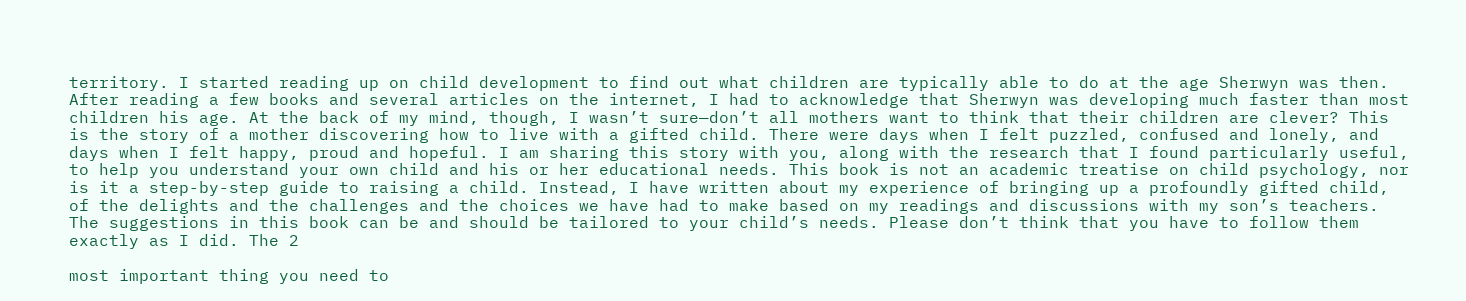territory. I started reading up on child development to find out what children are typically able to do at the age Sherwyn was then. After reading a few books and several articles on the internet, I had to acknowledge that Sherwyn was developing much faster than most children his age. At the back of my mind, though, I wasn’t sure—don’t all mothers want to think that their children are clever? This is the story of a mother discovering how to live with a gifted child. There were days when I felt puzzled, confused and lonely, and days when I felt happy, proud and hopeful. I am sharing this story with you, along with the research that I found particularly useful, to help you understand your own child and his or her educational needs. This book is not an academic treatise on child psychology, nor is it a step-by-step guide to raising a child. Instead, I have written about my experience of bringing up a profoundly gifted child, of the delights and the challenges and the choices we have had to make based on my readings and discussions with my son’s teachers. The suggestions in this book can be and should be tailored to your child’s needs. Please don’t think that you have to follow them exactly as I did. The 2

most important thing you need to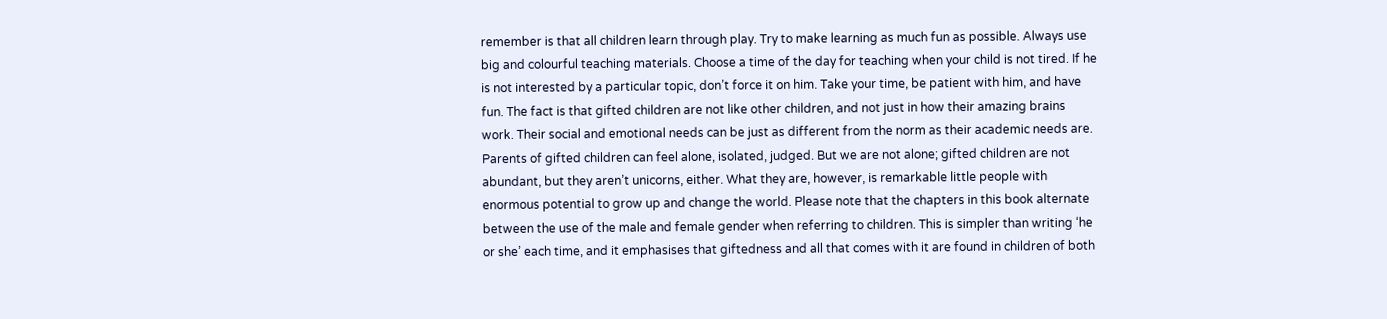remember is that all children learn through play. Try to make learning as much fun as possible. Always use big and colourful teaching materials. Choose a time of the day for teaching when your child is not tired. If he is not interested by a particular topic, don’t force it on him. Take your time, be patient with him, and have fun. The fact is that gifted children are not like other children, and not just in how their amazing brains work. Their social and emotional needs can be just as different from the norm as their academic needs are. Parents of gifted children can feel alone, isolated, judged. But we are not alone; gifted children are not abundant, but they aren’t unicorns, either. What they are, however, is remarkable little people with enormous potential to grow up and change the world. Please note that the chapters in this book alternate between the use of the male and female gender when referring to children. This is simpler than writing ‘he or she’ each time, and it emphasises that giftedness and all that comes with it are found in children of both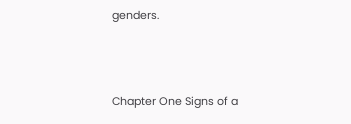genders.



Chapter One Signs of a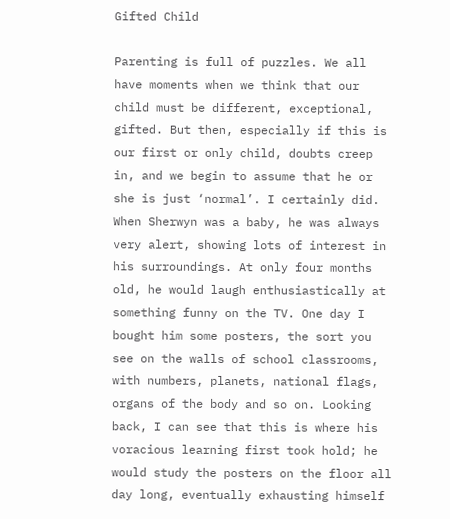Gifted Child

Parenting is full of puzzles. We all have moments when we think that our child must be different, exceptional, gifted. But then, especially if this is our first or only child, doubts creep in, and we begin to assume that he or she is just ‘normal’. I certainly did. When Sherwyn was a baby, he was always very alert, showing lots of interest in his surroundings. At only four months old, he would laugh enthusiastically at something funny on the TV. One day I bought him some posters, the sort you see on the walls of school classrooms, with numbers, planets, national flags, organs of the body and so on. Looking back, I can see that this is where his voracious learning first took hold; he would study the posters on the floor all day long, eventually exhausting himself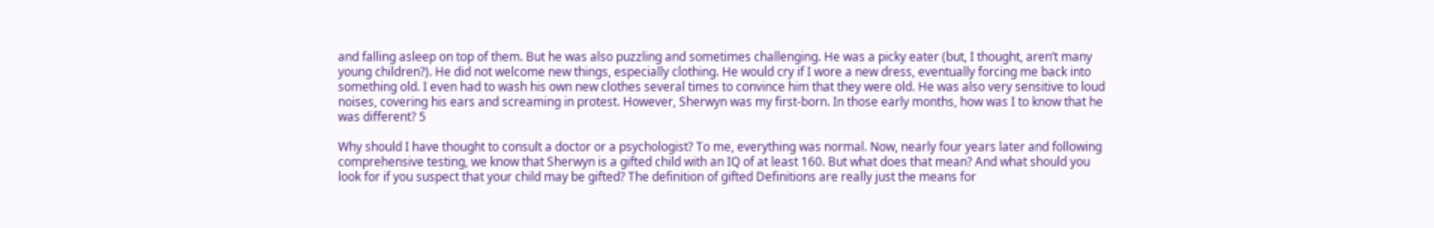and falling asleep on top of them. But he was also puzzling and sometimes challenging. He was a picky eater (but, I thought, aren’t many young children?). He did not welcome new things, especially clothing. He would cry if I wore a new dress, eventually forcing me back into something old. I even had to wash his own new clothes several times to convince him that they were old. He was also very sensitive to loud noises, covering his ears and screaming in protest. However, Sherwyn was my first-born. In those early months, how was I to know that he was different? 5

Why should I have thought to consult a doctor or a psychologist? To me, everything was normal. Now, nearly four years later and following comprehensive testing, we know that Sherwyn is a gifted child with an IQ of at least 160. But what does that mean? And what should you look for if you suspect that your child may be gifted? The definition of gifted Definitions are really just the means for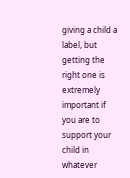giving a child a label, but getting the right one is extremely important if you are to support your child in whatever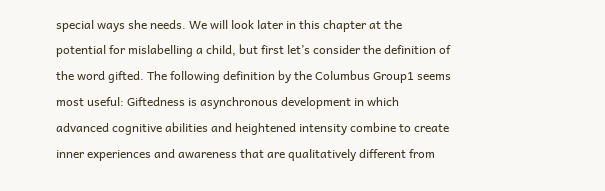special ways she needs. We will look later in this chapter at the potential for mislabelling a child, but first let’s consider the definition of the word gifted. The following definition by the Columbus Group1 seems most useful: Giftedness is asynchronous development in which advanced cognitive abilities and heightened intensity combine to create inner experiences and awareness that are qualitatively different from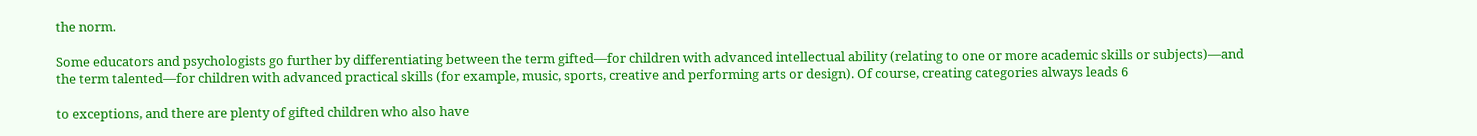the norm.

Some educators and psychologists go further by differentiating between the term gifted—for children with advanced intellectual ability (relating to one or more academic skills or subjects)—and the term talented—for children with advanced practical skills (for example, music, sports, creative and performing arts or design). Of course, creating categories always leads 6

to exceptions, and there are plenty of gifted children who also have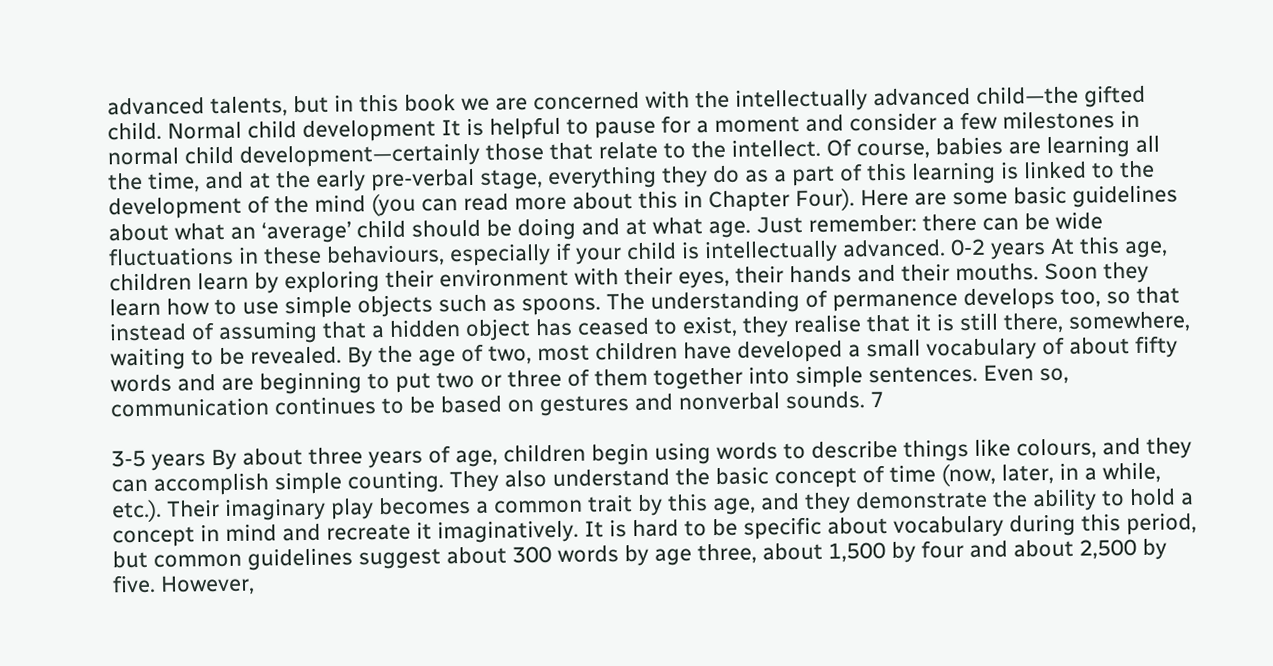advanced talents, but in this book we are concerned with the intellectually advanced child—the gifted child. Normal child development It is helpful to pause for a moment and consider a few milestones in normal child development—certainly those that relate to the intellect. Of course, babies are learning all the time, and at the early pre-verbal stage, everything they do as a part of this learning is linked to the development of the mind (you can read more about this in Chapter Four). Here are some basic guidelines about what an ‘average’ child should be doing and at what age. Just remember: there can be wide fluctuations in these behaviours, especially if your child is intellectually advanced. 0-2 years At this age, children learn by exploring their environment with their eyes, their hands and their mouths. Soon they learn how to use simple objects such as spoons. The understanding of permanence develops too, so that instead of assuming that a hidden object has ceased to exist, they realise that it is still there, somewhere, waiting to be revealed. By the age of two, most children have developed a small vocabulary of about fifty words and are beginning to put two or three of them together into simple sentences. Even so, communication continues to be based on gestures and nonverbal sounds. 7

3-5 years By about three years of age, children begin using words to describe things like colours, and they can accomplish simple counting. They also understand the basic concept of time (now, later, in a while, etc.). Their imaginary play becomes a common trait by this age, and they demonstrate the ability to hold a concept in mind and recreate it imaginatively. It is hard to be specific about vocabulary during this period, but common guidelines suggest about 300 words by age three, about 1,500 by four and about 2,500 by five. However,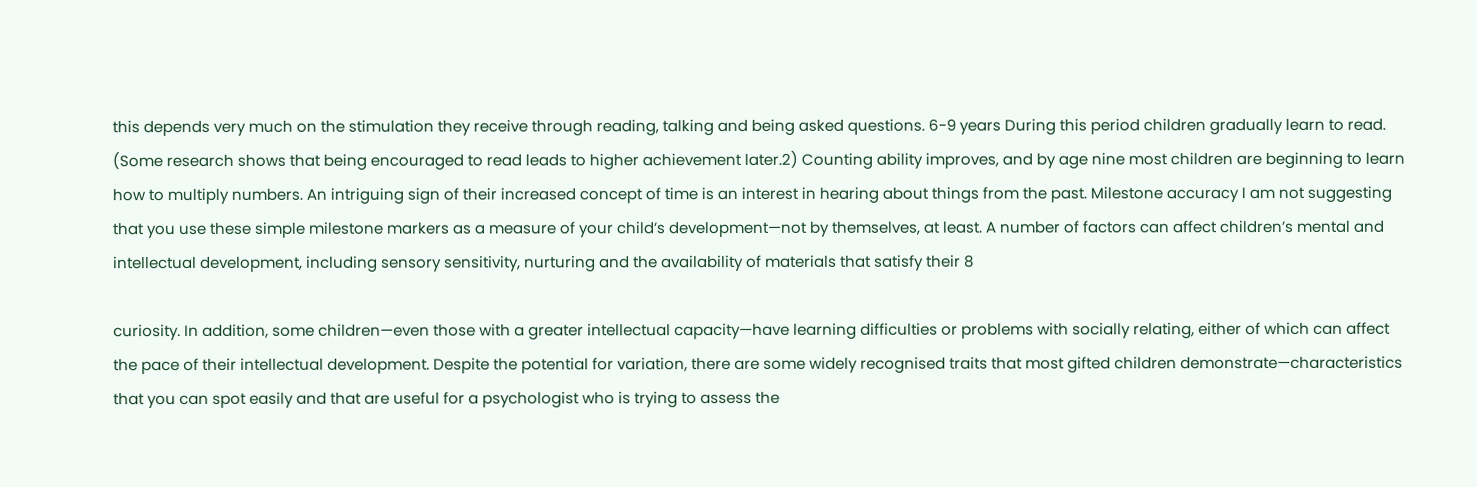this depends very much on the stimulation they receive through reading, talking and being asked questions. 6-9 years During this period children gradually learn to read. (Some research shows that being encouraged to read leads to higher achievement later.2) Counting ability improves, and by age nine most children are beginning to learn how to multiply numbers. An intriguing sign of their increased concept of time is an interest in hearing about things from the past. Milestone accuracy I am not suggesting that you use these simple milestone markers as a measure of your child’s development—not by themselves, at least. A number of factors can affect children’s mental and intellectual development, including sensory sensitivity, nurturing and the availability of materials that satisfy their 8

curiosity. In addition, some children—even those with a greater intellectual capacity—have learning difficulties or problems with socially relating, either of which can affect the pace of their intellectual development. Despite the potential for variation, there are some widely recognised traits that most gifted children demonstrate—characteristics that you can spot easily and that are useful for a psychologist who is trying to assess the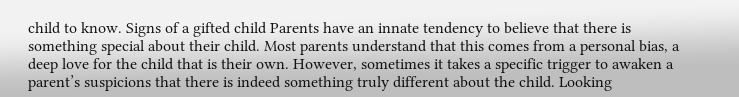child to know. Signs of a gifted child Parents have an innate tendency to believe that there is something special about their child. Most parents understand that this comes from a personal bias, a deep love for the child that is their own. However, sometimes it takes a specific trigger to awaken a parent’s suspicions that there is indeed something truly different about the child. Looking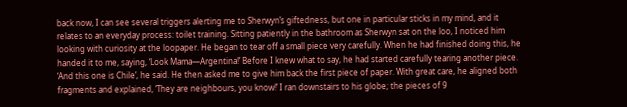back now, I can see several triggers alerting me to Sherwyn’s giftedness, but one in particular sticks in my mind, and it relates to an everyday process: toilet training. Sitting patiently in the bathroom as Sherwyn sat on the loo, I noticed him looking with curiosity at the loopaper. He began to tear off a small piece very carefully. When he had finished doing this, he handed it to me, saying, ‘Look Mama—Argentina!’ Before I knew what to say, he had started carefully tearing another piece. ‘And this one is Chile’, he said. He then asked me to give him back the first piece of paper. With great care, he aligned both fragments and explained, ‘They are neighbours, you know!’ I ran downstairs to his globe; the pieces of 9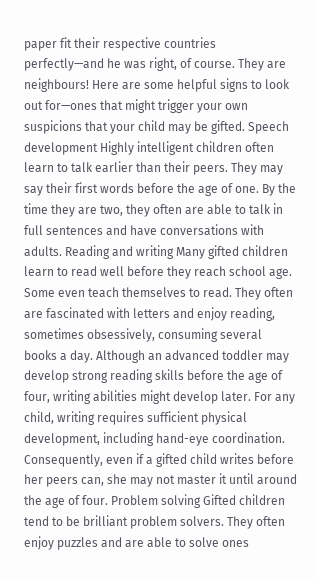paper fit their respective countries perfectly—and he was right, of course. They are neighbours! Here are some helpful signs to look out for—ones that might trigger your own suspicions that your child may be gifted. Speech development Highly intelligent children often learn to talk earlier than their peers. They may say their first words before the age of one. By the time they are two, they often are able to talk in full sentences and have conversations with adults. Reading and writing Many gifted children learn to read well before they reach school age. Some even teach themselves to read. They often are fascinated with letters and enjoy reading, sometimes obsessively, consuming several books a day. Although an advanced toddler may develop strong reading skills before the age of four, writing abilities might develop later. For any child, writing requires sufficient physical development, including hand-eye coordination. Consequently, even if a gifted child writes before her peers can, she may not master it until around the age of four. Problem solving Gifted children tend to be brilliant problem solvers. They often enjoy puzzles and are able to solve ones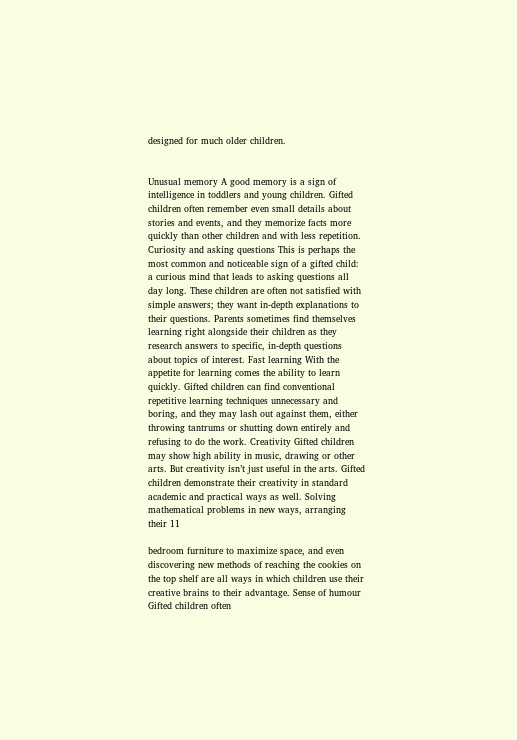designed for much older children.


Unusual memory A good memory is a sign of intelligence in toddlers and young children. Gifted children often remember even small details about stories and events, and they memorize facts more quickly than other children and with less repetition. Curiosity and asking questions This is perhaps the most common and noticeable sign of a gifted child: a curious mind that leads to asking questions all day long. These children are often not satisfied with simple answers; they want in-depth explanations to their questions. Parents sometimes find themselves learning right alongside their children as they research answers to specific, in-depth questions about topics of interest. Fast learning With the appetite for learning comes the ability to learn quickly. Gifted children can find conventional repetitive learning techniques unnecessary and boring, and they may lash out against them, either throwing tantrums or shutting down entirely and refusing to do the work. Creativity Gifted children may show high ability in music, drawing or other arts. But creativity isn’t just useful in the arts. Gifted children demonstrate their creativity in standard academic and practical ways as well. Solving mathematical problems in new ways, arranging their 11

bedroom furniture to maximize space, and even discovering new methods of reaching the cookies on the top shelf are all ways in which children use their creative brains to their advantage. Sense of humour Gifted children often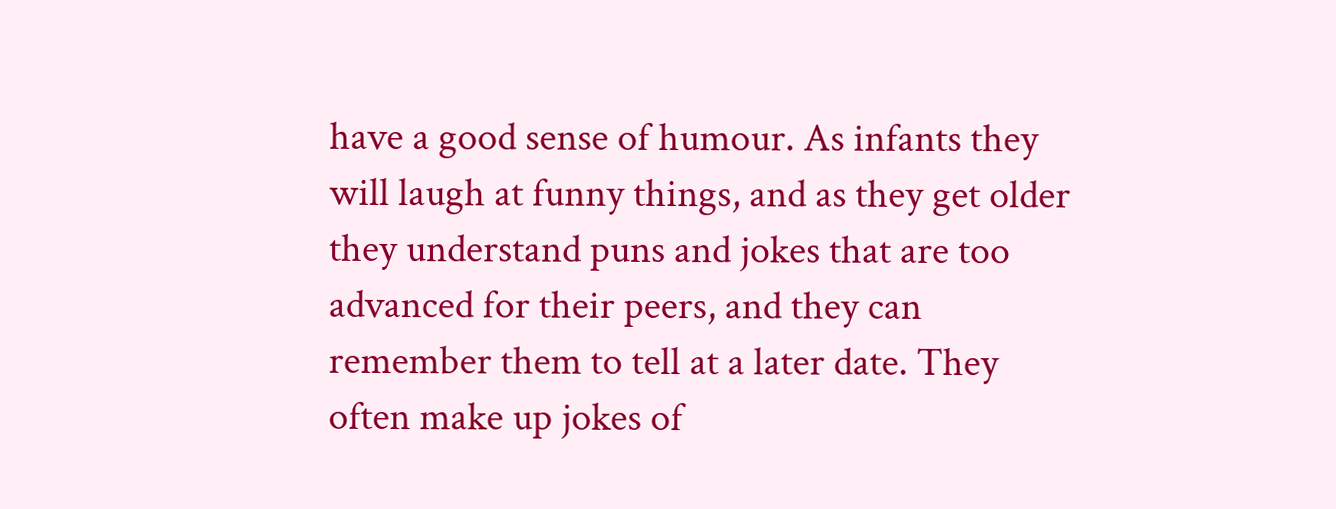have a good sense of humour. As infants they will laugh at funny things, and as they get older they understand puns and jokes that are too advanced for their peers, and they can remember them to tell at a later date. They often make up jokes of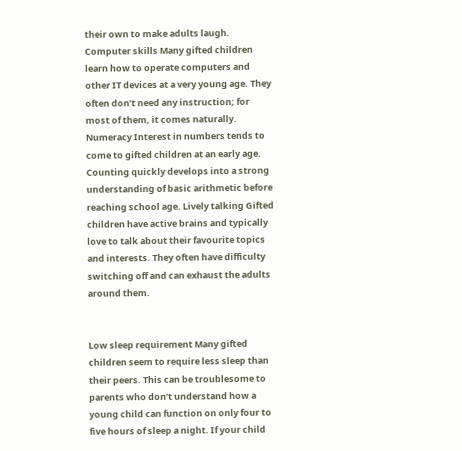their own to make adults laugh. Computer skills Many gifted children learn how to operate computers and other IT devices at a very young age. They often don’t need any instruction; for most of them, it comes naturally. Numeracy Interest in numbers tends to come to gifted children at an early age. Counting quickly develops into a strong understanding of basic arithmetic before reaching school age. Lively talking Gifted children have active brains and typically love to talk about their favourite topics and interests. They often have difficulty switching off and can exhaust the adults around them.


Low sleep requirement Many gifted children seem to require less sleep than their peers. This can be troublesome to parents who don’t understand how a young child can function on only four to five hours of sleep a night. If your child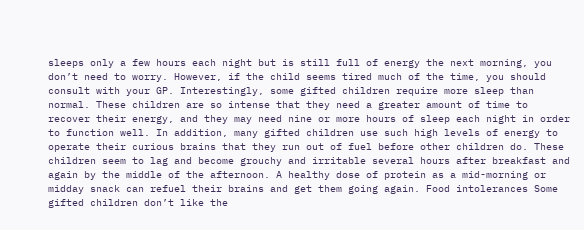sleeps only a few hours each night but is still full of energy the next morning, you don’t need to worry. However, if the child seems tired much of the time, you should consult with your GP. Interestingly, some gifted children require more sleep than normal. These children are so intense that they need a greater amount of time to recover their energy, and they may need nine or more hours of sleep each night in order to function well. In addition, many gifted children use such high levels of energy to operate their curious brains that they run out of fuel before other children do. These children seem to lag and become grouchy and irritable several hours after breakfast and again by the middle of the afternoon. A healthy dose of protein as a mid-morning or midday snack can refuel their brains and get them going again. Food intolerances Some gifted children don’t like the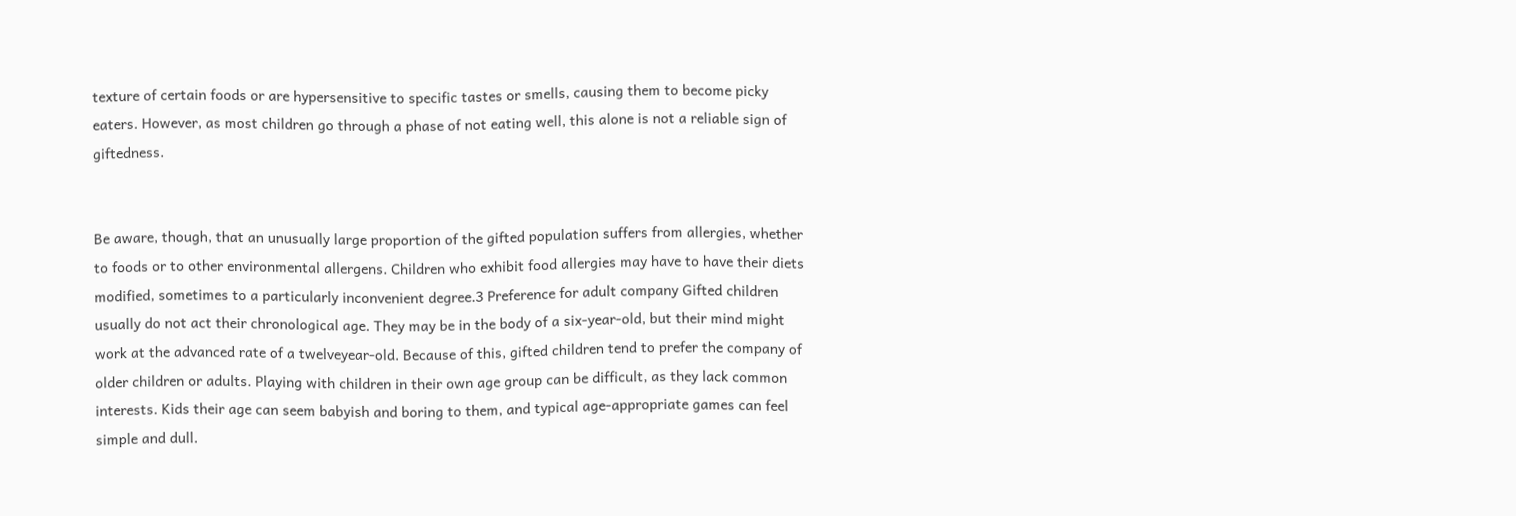texture of certain foods or are hypersensitive to specific tastes or smells, causing them to become picky eaters. However, as most children go through a phase of not eating well, this alone is not a reliable sign of giftedness.


Be aware, though, that an unusually large proportion of the gifted population suffers from allergies, whether to foods or to other environmental allergens. Children who exhibit food allergies may have to have their diets modified, sometimes to a particularly inconvenient degree.3 Preference for adult company Gifted children usually do not act their chronological age. They may be in the body of a six-year-old, but their mind might work at the advanced rate of a twelveyear-old. Because of this, gifted children tend to prefer the company of older children or adults. Playing with children in their own age group can be difficult, as they lack common interests. Kids their age can seem babyish and boring to them, and typical age-appropriate games can feel simple and dull.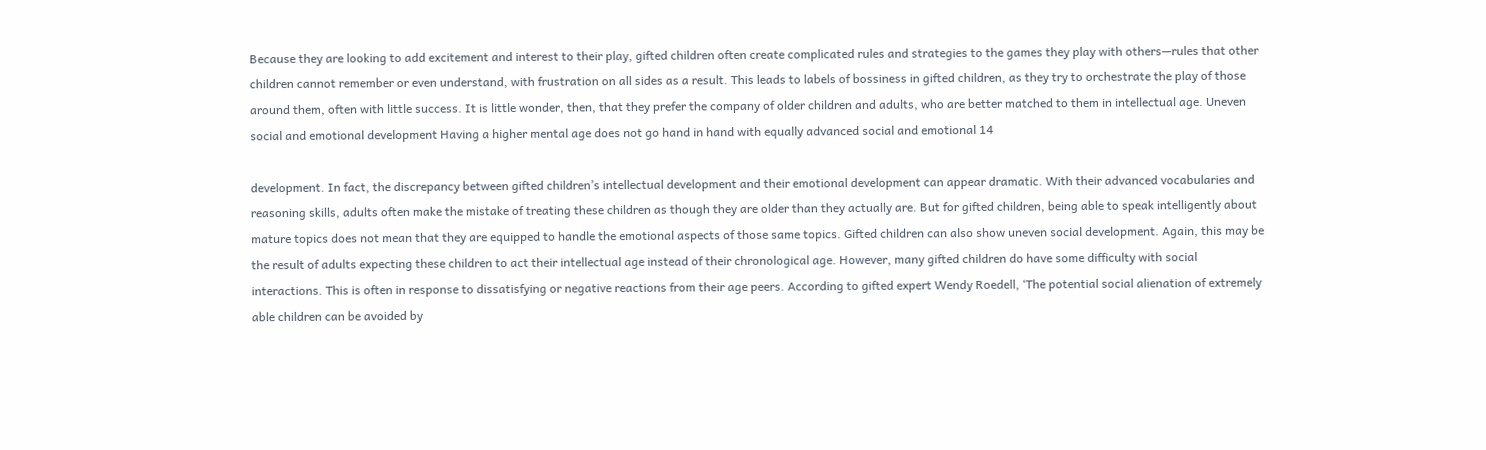Because they are looking to add excitement and interest to their play, gifted children often create complicated rules and strategies to the games they play with others—rules that other children cannot remember or even understand, with frustration on all sides as a result. This leads to labels of bossiness in gifted children, as they try to orchestrate the play of those around them, often with little success. It is little wonder, then, that they prefer the company of older children and adults, who are better matched to them in intellectual age. Uneven social and emotional development Having a higher mental age does not go hand in hand with equally advanced social and emotional 14

development. In fact, the discrepancy between gifted children’s intellectual development and their emotional development can appear dramatic. With their advanced vocabularies and reasoning skills, adults often make the mistake of treating these children as though they are older than they actually are. But for gifted children, being able to speak intelligently about mature topics does not mean that they are equipped to handle the emotional aspects of those same topics. Gifted children can also show uneven social development. Again, this may be the result of adults expecting these children to act their intellectual age instead of their chronological age. However, many gifted children do have some difficulty with social interactions. This is often in response to dissatisfying or negative reactions from their age peers. According to gifted expert Wendy Roedell, ‘The potential social alienation of extremely able children can be avoided by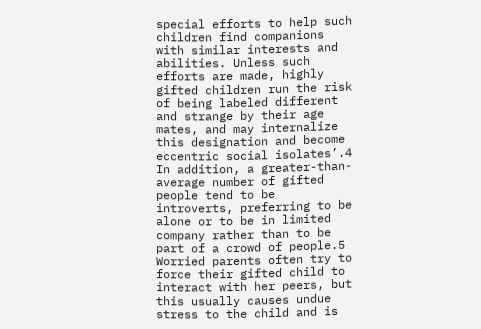special efforts to help such children find companions with similar interests and abilities. Unless such efforts are made, highly gifted children run the risk of being labeled different and strange by their age mates, and may internalize this designation and become eccentric social isolates’.4 In addition, a greater-than-average number of gifted people tend to be introverts, preferring to be alone or to be in limited company rather than to be part of a crowd of people.5 Worried parents often try to force their gifted child to interact with her peers, but this usually causes undue stress to the child and is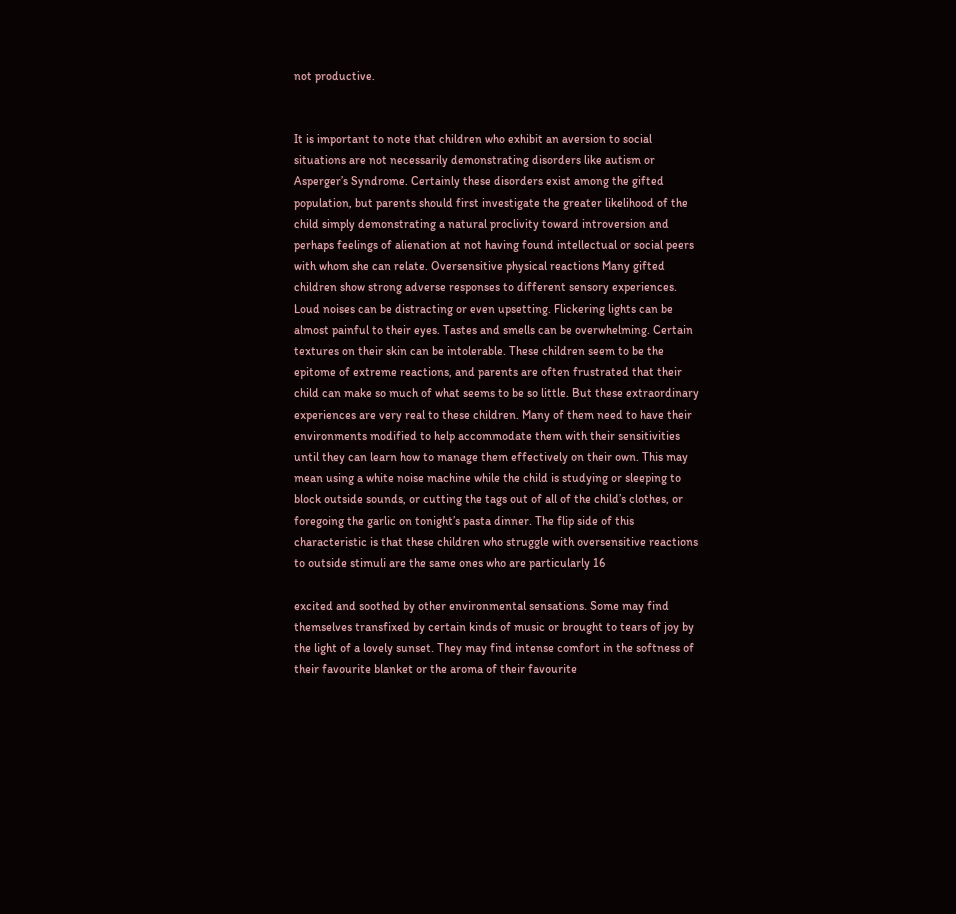not productive.


It is important to note that children who exhibit an aversion to social situations are not necessarily demonstrating disorders like autism or Asperger’s Syndrome. Certainly these disorders exist among the gifted population, but parents should first investigate the greater likelihood of the child simply demonstrating a natural proclivity toward introversion and perhaps feelings of alienation at not having found intellectual or social peers with whom she can relate. Oversensitive physical reactions Many gifted children show strong adverse responses to different sensory experiences. Loud noises can be distracting or even upsetting. Flickering lights can be almost painful to their eyes. Tastes and smells can be overwhelming. Certain textures on their skin can be intolerable. These children seem to be the epitome of extreme reactions, and parents are often frustrated that their child can make so much of what seems to be so little. But these extraordinary experiences are very real to these children. Many of them need to have their environments modified to help accommodate them with their sensitivities until they can learn how to manage them effectively on their own. This may mean using a white noise machine while the child is studying or sleeping to block outside sounds, or cutting the tags out of all of the child’s clothes, or foregoing the garlic on tonight’s pasta dinner. The flip side of this characteristic is that these children who struggle with oversensitive reactions to outside stimuli are the same ones who are particularly 16

excited and soothed by other environmental sensations. Some may find themselves transfixed by certain kinds of music or brought to tears of joy by the light of a lovely sunset. They may find intense comfort in the softness of their favourite blanket or the aroma of their favourite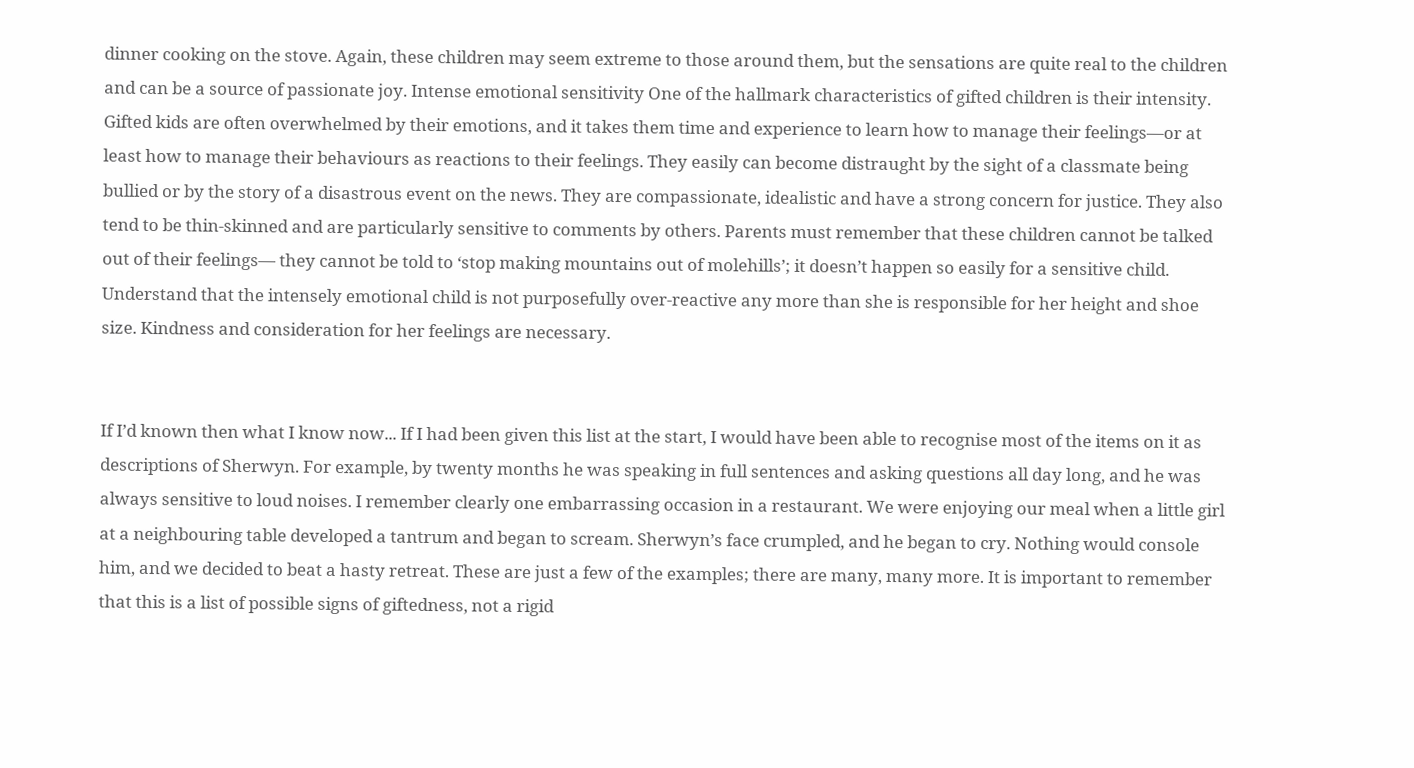dinner cooking on the stove. Again, these children may seem extreme to those around them, but the sensations are quite real to the children and can be a source of passionate joy. Intense emotional sensitivity One of the hallmark characteristics of gifted children is their intensity. Gifted kids are often overwhelmed by their emotions, and it takes them time and experience to learn how to manage their feelings—or at least how to manage their behaviours as reactions to their feelings. They easily can become distraught by the sight of a classmate being bullied or by the story of a disastrous event on the news. They are compassionate, idealistic and have a strong concern for justice. They also tend to be thin-skinned and are particularly sensitive to comments by others. Parents must remember that these children cannot be talked out of their feelings— they cannot be told to ‘stop making mountains out of molehills’; it doesn’t happen so easily for a sensitive child. Understand that the intensely emotional child is not purposefully over-reactive any more than she is responsible for her height and shoe size. Kindness and consideration for her feelings are necessary.


If I’d known then what I know now... If I had been given this list at the start, I would have been able to recognise most of the items on it as descriptions of Sherwyn. For example, by twenty months he was speaking in full sentences and asking questions all day long, and he was always sensitive to loud noises. I remember clearly one embarrassing occasion in a restaurant. We were enjoying our meal when a little girl at a neighbouring table developed a tantrum and began to scream. Sherwyn’s face crumpled, and he began to cry. Nothing would console him, and we decided to beat a hasty retreat. These are just a few of the examples; there are many, many more. It is important to remember that this is a list of possible signs of giftedness, not a rigid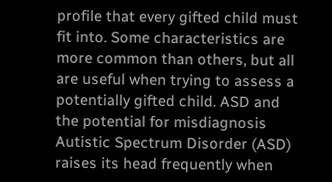profile that every gifted child must fit into. Some characteristics are more common than others, but all are useful when trying to assess a potentially gifted child. ASD and the potential for misdiagnosis Autistic Spectrum Disorder (ASD) raises its head frequently when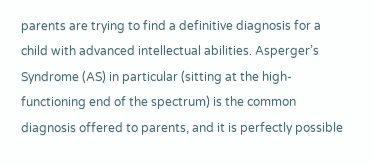parents are trying to find a definitive diagnosis for a child with advanced intellectual abilities. Asperger’s Syndrome (AS) in particular (sitting at the high-functioning end of the spectrum) is the common diagnosis offered to parents, and it is perfectly possible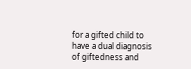for a gifted child to have a dual diagnosis of giftedness and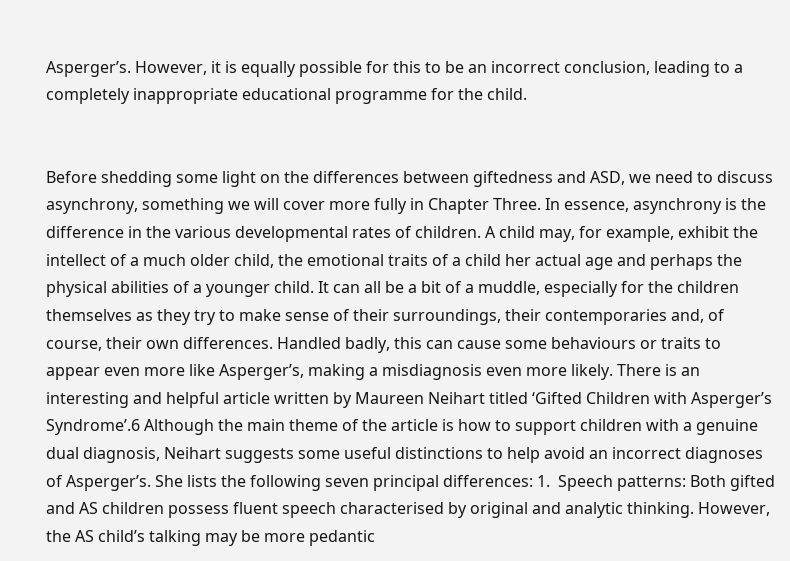Asperger’s. However, it is equally possible for this to be an incorrect conclusion, leading to a completely inappropriate educational programme for the child.


Before shedding some light on the differences between giftedness and ASD, we need to discuss asynchrony, something we will cover more fully in Chapter Three. In essence, asynchrony is the difference in the various developmental rates of children. A child may, for example, exhibit the intellect of a much older child, the emotional traits of a child her actual age and perhaps the physical abilities of a younger child. It can all be a bit of a muddle, especially for the children themselves as they try to make sense of their surroundings, their contemporaries and, of course, their own differences. Handled badly, this can cause some behaviours or traits to appear even more like Asperger’s, making a misdiagnosis even more likely. There is an interesting and helpful article written by Maureen Neihart titled ‘Gifted Children with Asperger’s Syndrome’.6 Although the main theme of the article is how to support children with a genuine dual diagnosis, Neihart suggests some useful distinctions to help avoid an incorrect diagnoses of Asperger’s. She lists the following seven principal differences: 1.  Speech patterns: Both gifted and AS children possess fluent speech characterised by original and analytic thinking. However, the AS child’s talking may be more pedantic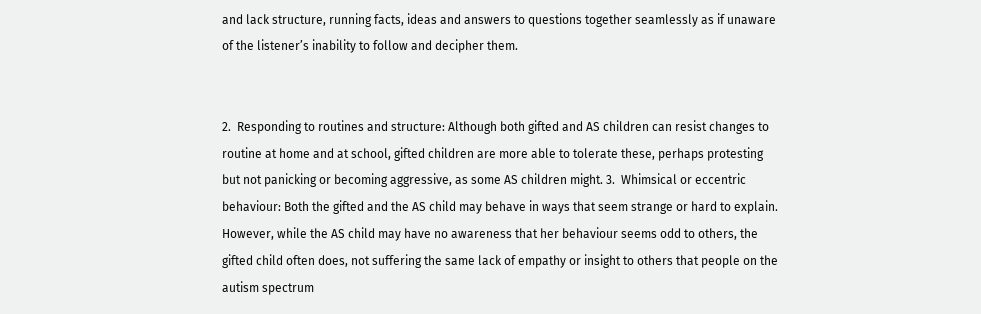and lack structure, running facts, ideas and answers to questions together seamlessly as if unaware of the listener’s inability to follow and decipher them.


2.  Responding to routines and structure: Although both gifted and AS children can resist changes to routine at home and at school, gifted children are more able to tolerate these, perhaps protesting but not panicking or becoming aggressive, as some AS children might. 3.  Whimsical or eccentric behaviour: Both the gifted and the AS child may behave in ways that seem strange or hard to explain. However, while the AS child may have no awareness that her behaviour seems odd to others, the gifted child often does, not suffering the same lack of empathy or insight to others that people on the autism spectrum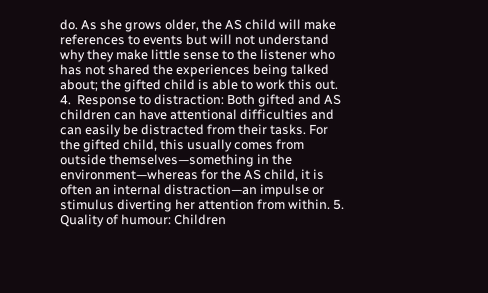do. As she grows older, the AS child will make references to events but will not understand why they make little sense to the listener who has not shared the experiences being talked about; the gifted child is able to work this out. 4.  Response to distraction: Both gifted and AS children can have attentional difficulties and can easily be distracted from their tasks. For the gifted child, this usually comes from outside themselves—something in the environment—whereas for the AS child, it is often an internal distraction—an impulse or stimulus diverting her attention from within. 5.  Quality of humour: Children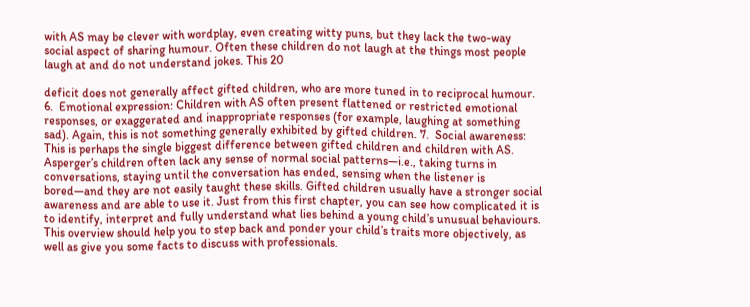with AS may be clever with wordplay, even creating witty puns, but they lack the two-way social aspect of sharing humour. Often these children do not laugh at the things most people laugh at and do not understand jokes. This 20

deficit does not generally affect gifted children, who are more tuned in to reciprocal humour. 6.  Emotional expression: Children with AS often present flattened or restricted emotional responses, or exaggerated and inappropriate responses (for example, laughing at something sad). Again, this is not something generally exhibited by gifted children. 7.  Social awareness: This is perhaps the single biggest difference between gifted children and children with AS. Asperger’s children often lack any sense of normal social patterns—i.e., taking turns in conversations, staying until the conversation has ended, sensing when the listener is bored—and they are not easily taught these skills. Gifted children usually have a stronger social awareness and are able to use it. Just from this first chapter, you can see how complicated it is to identify, interpret and fully understand what lies behind a young child’s unusual behaviours. This overview should help you to step back and ponder your child’s traits more objectively, as well as give you some facts to discuss with professionals.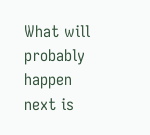What will probably happen next is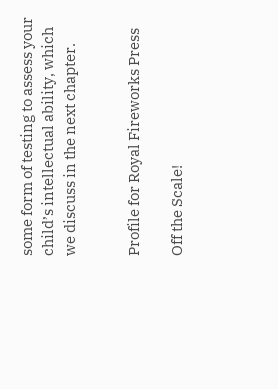some form of testing to assess your child’s intellectual ability, which we discuss in the next chapter.


Profile for Royal Fireworks Press

Off the Scale!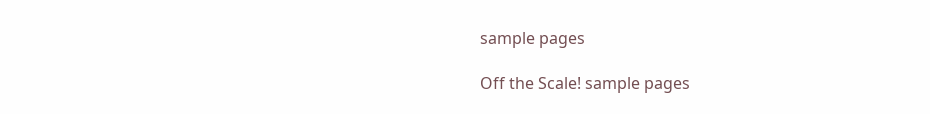sample pages

Off the Scale! sample pages